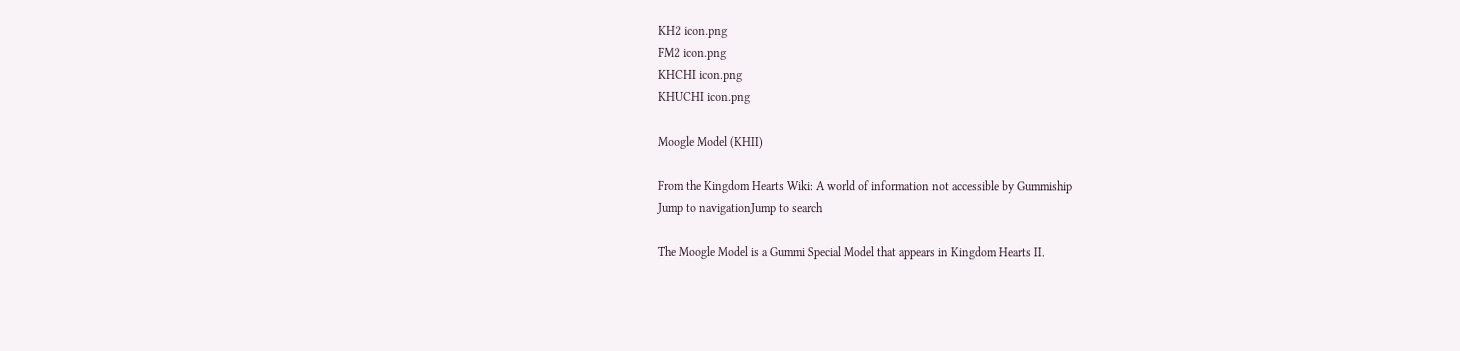KH2 icon.png
FM2 icon.png
KHCHI icon.png
KHUCHI icon.png

Moogle Model (KHII)

From the Kingdom Hearts Wiki: A world of information not accessible by Gummiship
Jump to navigationJump to search

The Moogle Model is a Gummi Special Model that appears in Kingdom Hearts II.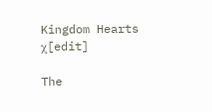Kingdom Hearts χ[edit]

The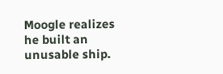Moogle realizes he built an unusable ship.